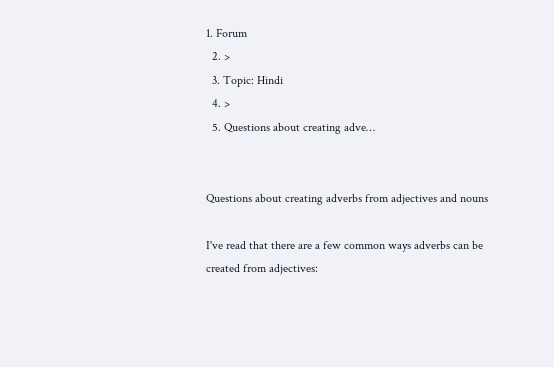1. Forum
  2. >
  3. Topic: Hindi
  4. >
  5. Questions about creating adve…


Questions about creating adverbs from adjectives and nouns

I've read that there are a few common ways adverbs can be created from adjectives: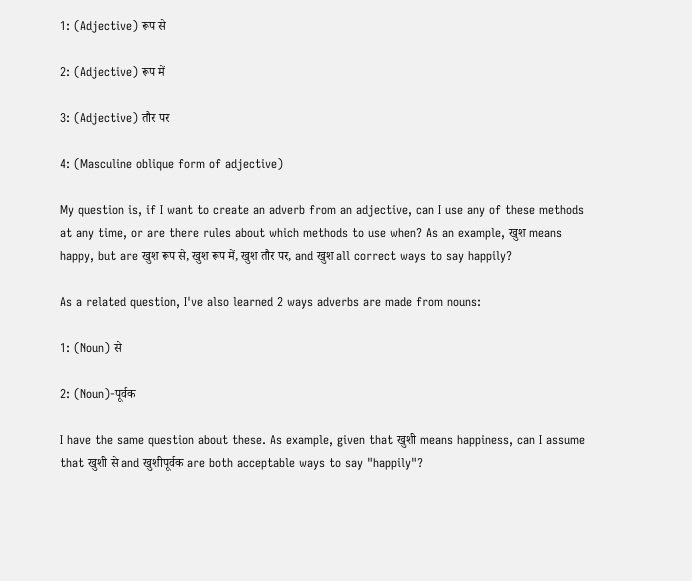1: (Adjective) रूप से

2: (Adjective) रूप में

3: (Adjective) तौर पर

4: (Masculine oblique form of adjective)

My question is, if I want to create an adverb from an adjective, can I use any of these methods at any time, or are there rules about which methods to use when? As an example, खुश means happy, but are खुश रूप से, खुश रूप में, खुश तौर पर, and खुश all correct ways to say happily?

As a related question, I've also learned 2 ways adverbs are made from nouns:

1: (Noun) से

2: (Noun)-पूर्वक

I have the same question about these. As example, given that खुशी means happiness, can I assume that खुशी से and खुशीपूर्वक are both acceptable ways to say "happily"?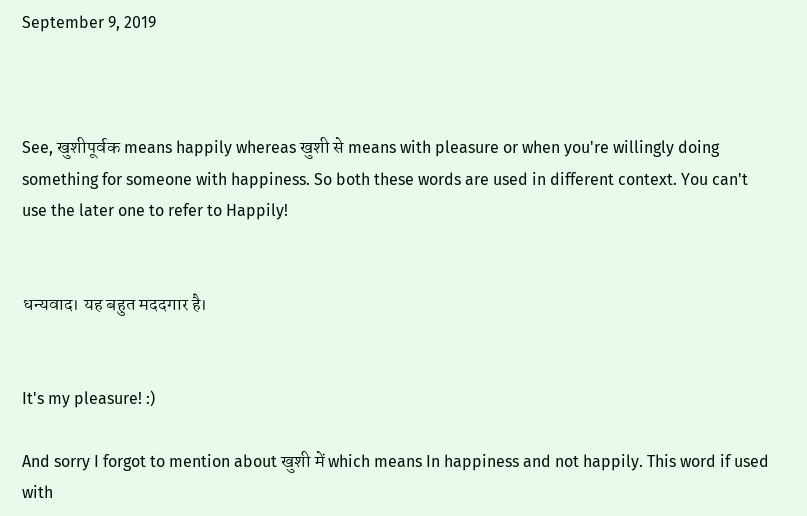September 9, 2019



See, खुशीपूर्वक means happily whereas खुशी से means with pleasure or when you're willingly doing something for someone with happiness. So both these words are used in different context. You can't use the later one to refer to Happily!


धन्यवाद। यह बहुत मददगार है।


It's my pleasure! :)

And sorry I forgot to mention about खुशी में which means In happiness and not happily. This word if used with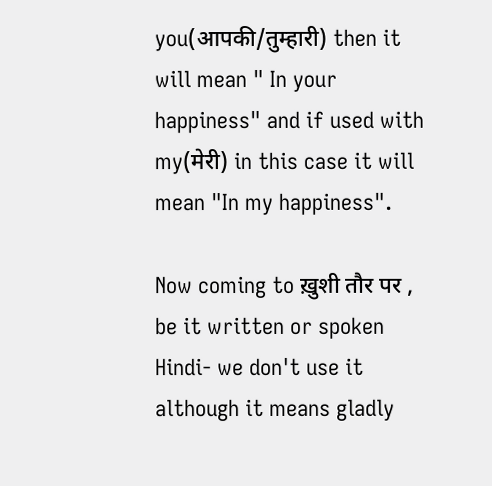you(आपकी/तुम्हारी) then it will mean " In your happiness" and if used with my(मेरी) in this case it will mean "In my happiness".

Now coming to ख़ुशी तौर पर , be it written or spoken Hindi- we don't use it although it means gladly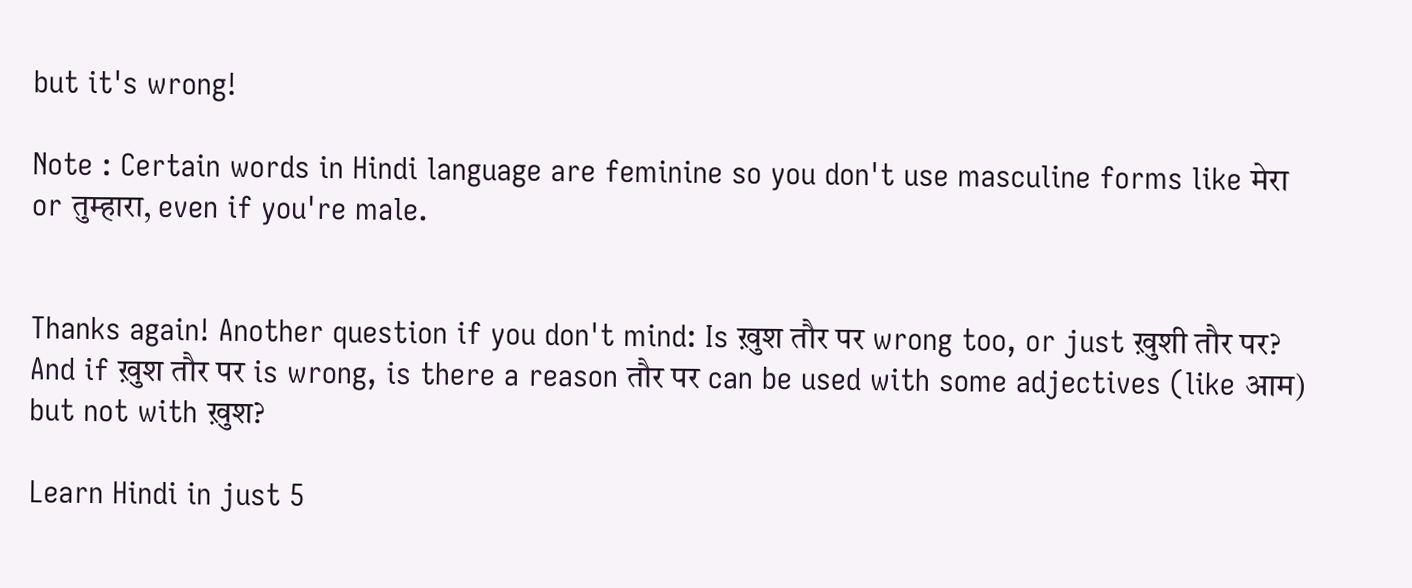but it's wrong!

Note : Certain words in Hindi language are feminine so you don't use masculine forms like मेरा or तुम्हारा, even if you're male.


Thanks again! Another question if you don't mind: Is ख़ुश तौर पर wrong too, or just ख़ुशी तौर पर? And if ख़ुश तौर पर is wrong, is there a reason तौर पर can be used with some adjectives (like आम) but not with ख़ुश?

Learn Hindi in just 5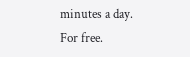minutes a day. For free.